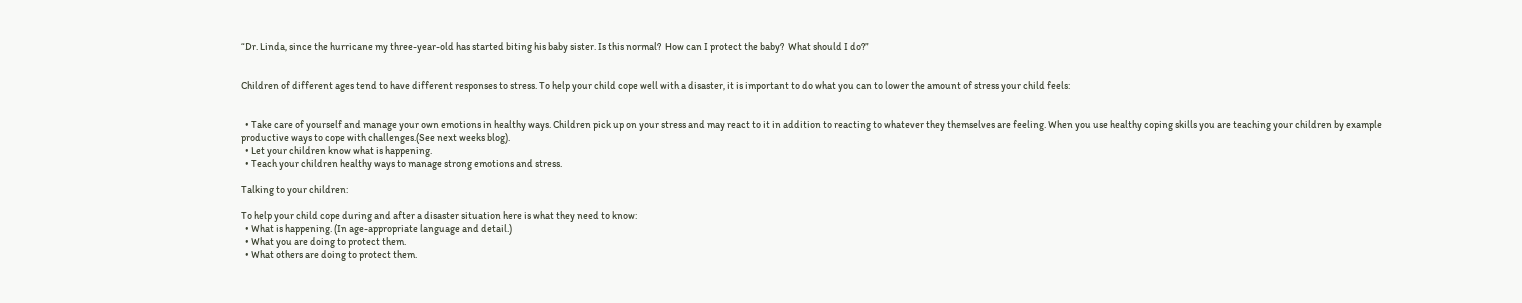“Dr. Linda, since the hurricane my three-year-old has started biting his baby sister. Is this normal?  How can I protect the baby?  What should I do?”


Children of different ages tend to have different responses to stress. To help your child cope well with a disaster, it is important to do what you can to lower the amount of stress your child feels:


  • Take care of yourself and manage your own emotions in healthy ways. Children pick up on your stress and may react to it in addition to reacting to whatever they themselves are feeling. When you use healthy coping skills you are teaching your children by example productive ways to cope with challenges.(See next weeks blog).
  • Let your children know what is happening.
  • Teach your children healthy ways to manage strong emotions and stress.

Talking to your children:

To help your child cope during and after a disaster situation here is what they need to know:
  • What is happening. (In age-appropriate language and detail.)
  • What you are doing to protect them.
  • What others are doing to protect them.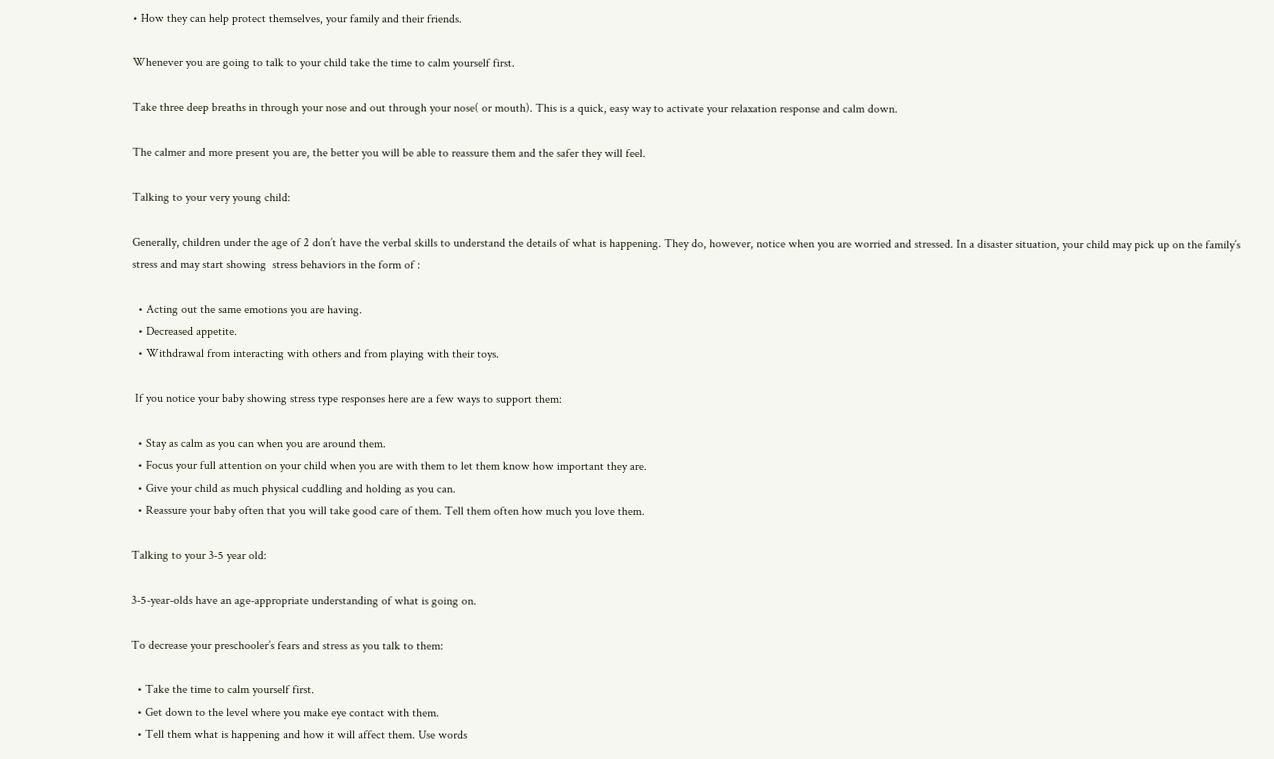• How they can help protect themselves, your family and their friends.

Whenever you are going to talk to your child take the time to calm yourself first.

Take three deep breaths in through your nose and out through your nose( or mouth). This is a quick, easy way to activate your relaxation response and calm down.

The calmer and more present you are, the better you will be able to reassure them and the safer they will feel.

Talking to your very young child:

Generally, children under the age of 2 don’t have the verbal skills to understand the details of what is happening. They do, however, notice when you are worried and stressed. In a disaster situation, your child may pick up on the family’s stress and may start showing  stress behaviors in the form of :

  • Acting out the same emotions you are having.
  • Decreased appetite.
  • Withdrawal from interacting with others and from playing with their toys.

 If you notice your baby showing stress type responses here are a few ways to support them:

  • Stay as calm as you can when you are around them.
  • Focus your full attention on your child when you are with them to let them know how important they are.
  • Give your child as much physical cuddling and holding as you can.
  • Reassure your baby often that you will take good care of them. Tell them often how much you love them.

Talking to your 3-5 year old:

3-5-year-olds have an age-appropriate understanding of what is going on.

To decrease your preschooler’s fears and stress as you talk to them:

  • Take the time to calm yourself first.
  • Get down to the level where you make eye contact with them.
  • Tell them what is happening and how it will affect them. Use words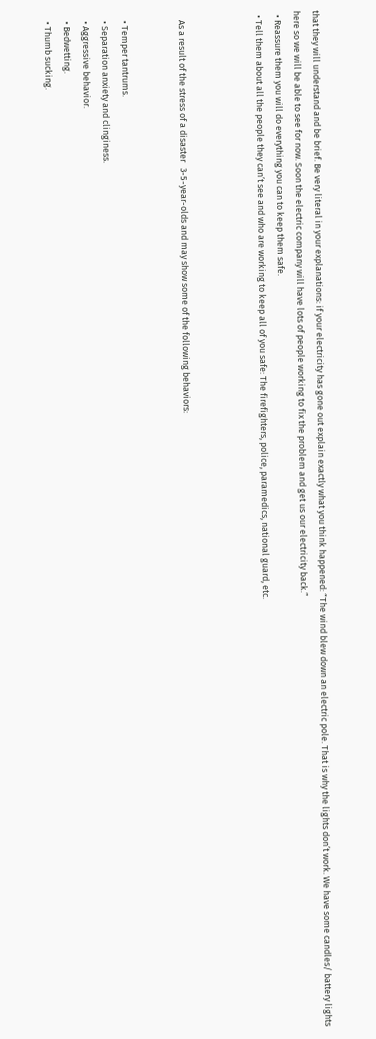that they will understand and be brief. Be very literal in your explanations: if your electricity has gone out explain exactly what you think happened: “The wind blew down an electric pole. That is why the lights don’t work. We have some candles/ battery lights here so we will be able to see for now. Soon the electric company will have lots of people working to fix the problem and get us our electricity back.”
  • Reassure them you will do everything you can to keep them safe.
  • Tell them about all the people they can’t see and who are working to keep all of you safe: The firefighters, police, paramedics, national guard, etc.



    As a result of the stress of a disaster   3-5-year-olds and may show some of the following behaviors:


    • Temper tantrums.
    • Separation anxiety and clinginess.
    • Aggressive behavior.
    • Bedwetting.
    • Thumb sucking.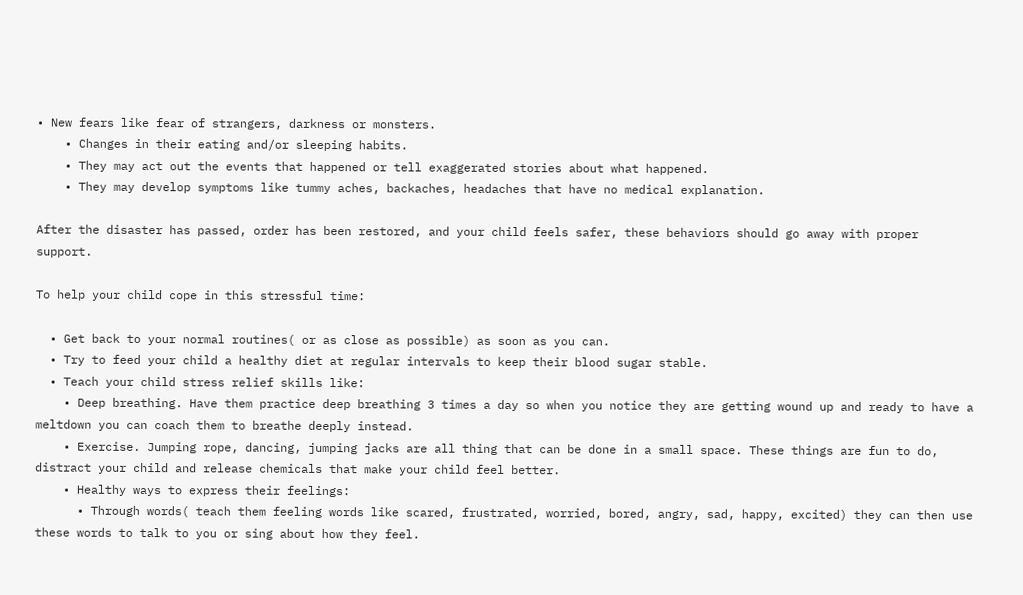• New fears like fear of strangers, darkness or monsters.
    • Changes in their eating and/or sleeping habits.
    • They may act out the events that happened or tell exaggerated stories about what happened.
    • They may develop symptoms like tummy aches, backaches, headaches that have no medical explanation.

After the disaster has passed, order has been restored, and your child feels safer, these behaviors should go away with proper support.

To help your child cope in this stressful time:

  • Get back to your normal routines( or as close as possible) as soon as you can.
  • Try to feed your child a healthy diet at regular intervals to keep their blood sugar stable.
  • Teach your child stress relief skills like:
    • Deep breathing. Have them practice deep breathing 3 times a day so when you notice they are getting wound up and ready to have a meltdown you can coach them to breathe deeply instead.
    • Exercise. Jumping rope, dancing, jumping jacks are all thing that can be done in a small space. These things are fun to do, distract your child and release chemicals that make your child feel better.
    • Healthy ways to express their feelings:
      • Through words( teach them feeling words like scared, frustrated, worried, bored, angry, sad, happy, excited) they can then use these words to talk to you or sing about how they feel.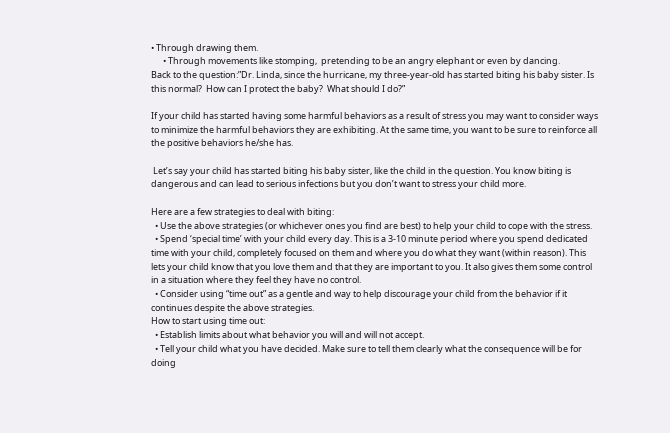• Through drawing them.
      • Through movements like stomping,  pretending to be an angry elephant or even by dancing.
Back to the question:”Dr. Linda, since the hurricane, my three-year-old has started biting his baby sister. Is this normal?  How can I protect the baby?  What should I do?”

If your child has started having some harmful behaviors as a result of stress you may want to consider ways to minimize the harmful behaviors they are exhibiting. At the same time, you want to be sure to reinforce all the positive behaviors he/she has.

 Let’s say your child has started biting his baby sister, like the child in the question. You know biting is dangerous and can lead to serious infections but you don’t want to stress your child more.

Here are a few strategies to deal with biting:
  • Use the above strategies (or whichever ones you find are best) to help your child to cope with the stress.
  • Spend ‘special time’ with your child every day. This is a 3-10 minute period where you spend dedicated time with your child, completely focused on them and where you do what they want (within reason). This lets your child know that you love them and that they are important to you. It also gives them some control in a situation where they feel they have no control.
  • Consider using “time out” as a gentle and way to help discourage your child from the behavior if it continues despite the above strategies.
How to start using time out:
  • Establish limits about what behavior you will and will not accept.
  • Tell your child what you have decided. Make sure to tell them clearly what the consequence will be for doing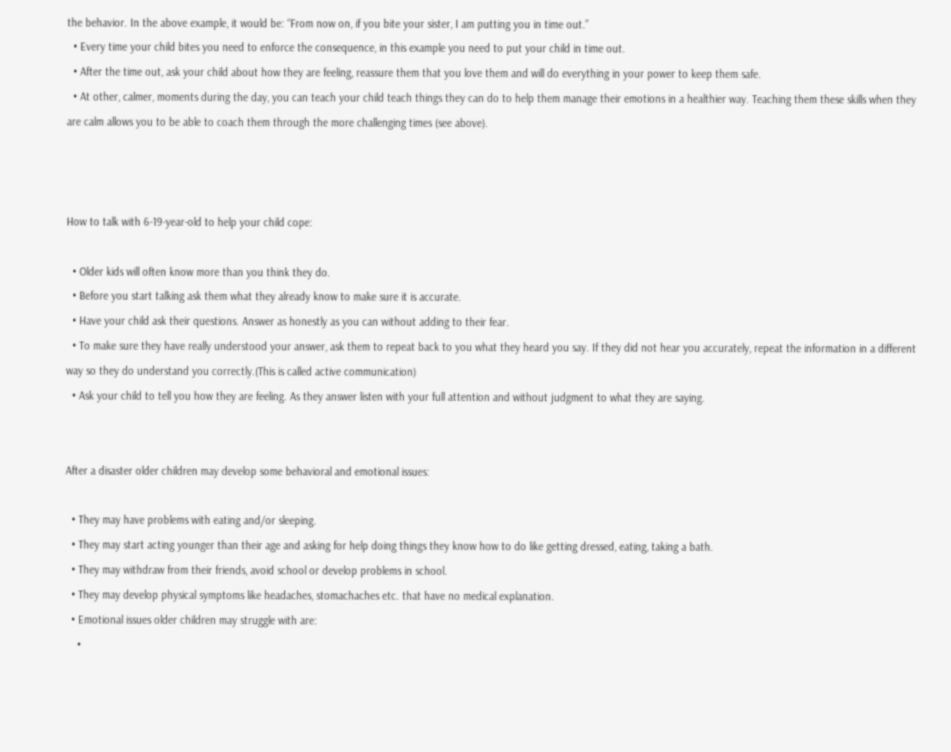the behavior. In the above example, it would be: “From now on, if you bite your sister, I am putting you in time out.”
  • Every time your child bites you need to enforce the consequence, in this example you need to put your child in time out.
  • After the time out, ask your child about how they are feeling, reassure them that you love them and will do everything in your power to keep them safe.
  • At other, calmer, moments during the day, you can teach your child teach things they can do to help them manage their emotions in a healthier way. Teaching them these skills when they are calm allows you to be able to coach them through the more challenging times (see above).



How to talk with 6-19-year-old to help your child cope:

  • Older kids will often know more than you think they do.
  • Before you start talking ask them what they already know to make sure it is accurate.
  • Have your child ask their questions. Answer as honestly as you can without adding to their fear.
  • To make sure they have really understood your answer, ask them to repeat back to you what they heard you say. If they did not hear you accurately, repeat the information in a different way so they do understand you correctly.(This is called active communication)
  • Ask your child to tell you how they are feeling. As they answer listen with your full attention and without judgment to what they are saying.


After a disaster older children may develop some behavioral and emotional issues:

  • They may have problems with eating and/or sleeping.
  • They may start acting younger than their age and asking for help doing things they know how to do like getting dressed, eating, taking a bath.
  • They may withdraw from their friends, avoid school or develop problems in school.
  • They may develop physical symptoms like headaches, stomachaches etc. that have no medical explanation.
  • Emotional issues older children may struggle with are:
    •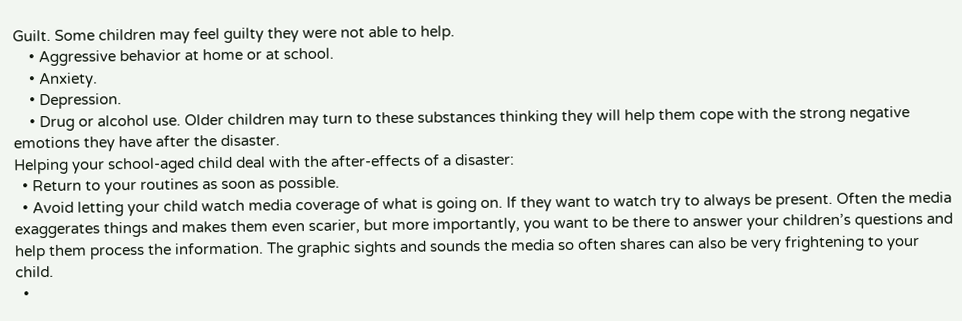Guilt. Some children may feel guilty they were not able to help.
    • Aggressive behavior at home or at school.
    • Anxiety.
    • Depression.
    • Drug or alcohol use. Older children may turn to these substances thinking they will help them cope with the strong negative emotions they have after the disaster.
Helping your school-aged child deal with the after-effects of a disaster:
  • Return to your routines as soon as possible.
  • Avoid letting your child watch media coverage of what is going on. If they want to watch try to always be present. Often the media exaggerates things and makes them even scarier, but more importantly, you want to be there to answer your children’s questions and help them process the information. The graphic sights and sounds the media so often shares can also be very frightening to your child.
  •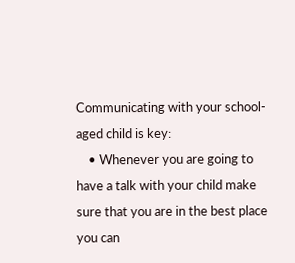Communicating with your school-aged child is key:
    • Whenever you are going to have a talk with your child make sure that you are in the best place you can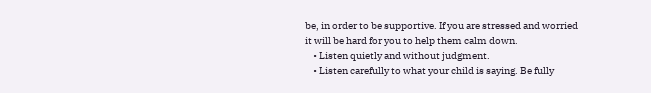be, in order to be supportive. If you are stressed and worried it will be hard for you to help them calm down.
    • Listen quietly and without judgment.
    • Listen carefully to what your child is saying. Be fully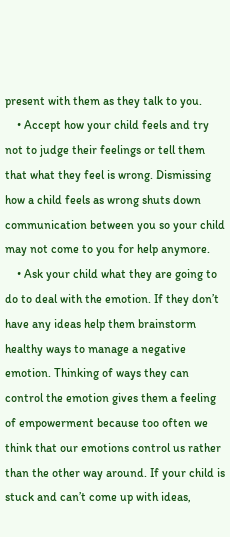present with them as they talk to you.
    • Accept how your child feels and try not to judge their feelings or tell them that what they feel is wrong. Dismissing how a child feels as wrong shuts down communication between you so your child may not come to you for help anymore.
    • Ask your child what they are going to do to deal with the emotion. If they don’t have any ideas help them brainstorm healthy ways to manage a negative emotion. Thinking of ways they can control the emotion gives them a feeling of empowerment because too often we think that our emotions control us rather than the other way around. If your child is stuck and can’t come up with ideas,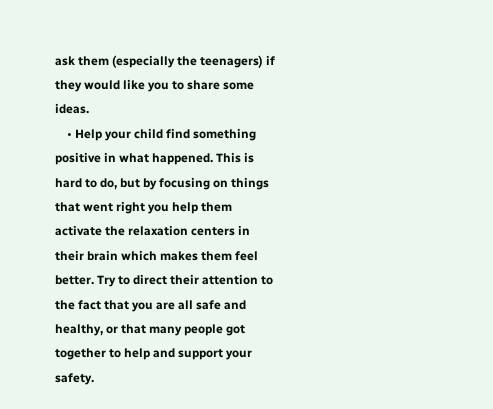ask them (especially the teenagers) if they would like you to share some ideas.
    • Help your child find something positive in what happened. This is hard to do, but by focusing on things that went right you help them activate the relaxation centers in their brain which makes them feel better. Try to direct their attention to the fact that you are all safe and healthy, or that many people got together to help and support your safety.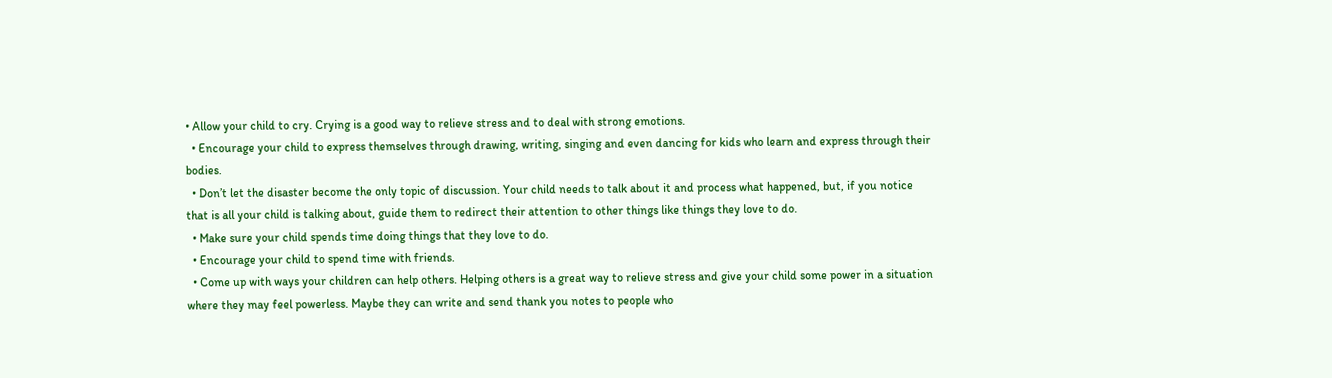• Allow your child to cry. Crying is a good way to relieve stress and to deal with strong emotions.
  • Encourage your child to express themselves through drawing, writing, singing and even dancing for kids who learn and express through their bodies.
  • Don’t let the disaster become the only topic of discussion. Your child needs to talk about it and process what happened, but, if you notice that is all your child is talking about, guide them to redirect their attention to other things like things they love to do.
  • Make sure your child spends time doing things that they love to do.
  • Encourage your child to spend time with friends.
  • Come up with ways your children can help others. Helping others is a great way to relieve stress and give your child some power in a situation where they may feel powerless. Maybe they can write and send thank you notes to people who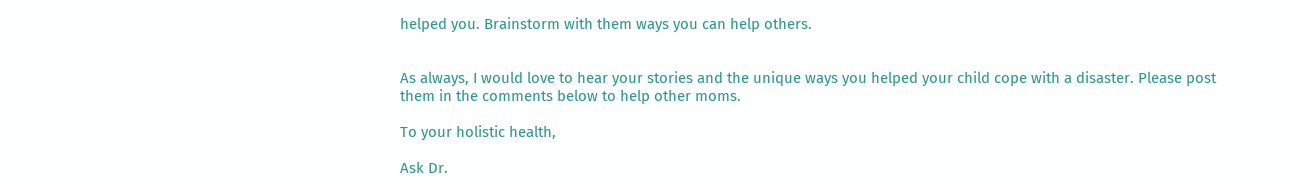helped you. Brainstorm with them ways you can help others.


As always, I would love to hear your stories and the unique ways you helped your child cope with a disaster. Please post them in the comments below to help other moms.

To your holistic health,

Ask Dr.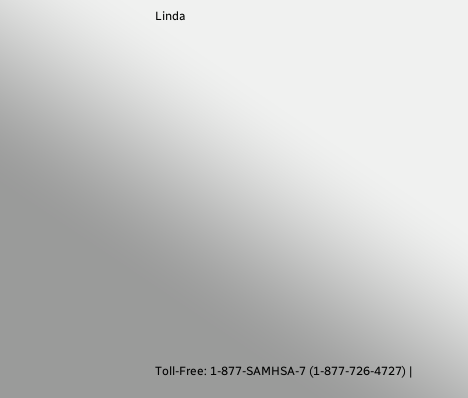Linda















Toll-Free: 1-877-SAMHSA-7 (1-877-726-4727) |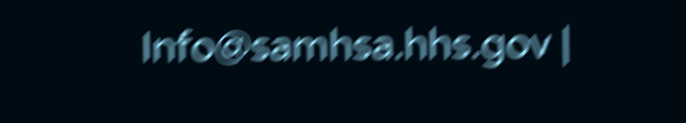Info@samhsa.hhs.gov |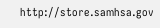http://store.samhsa.gov